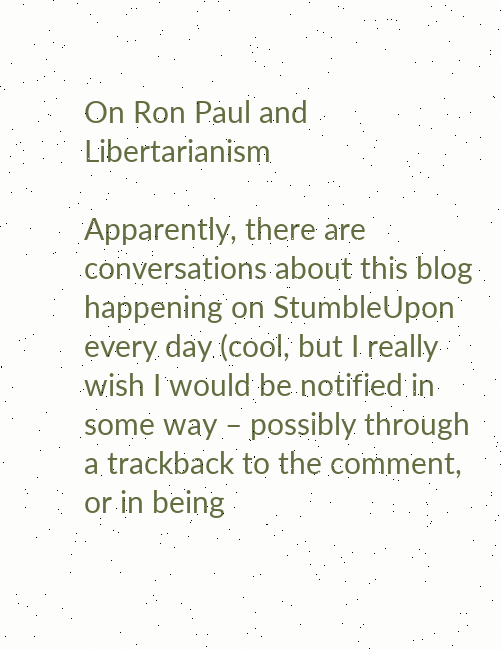On Ron Paul and Libertarianism

Apparently, there are conversations about this blog happening on StumbleUpon every day (cool, but I really wish I would be notified in some way – possibly through a trackback to the comment, or in being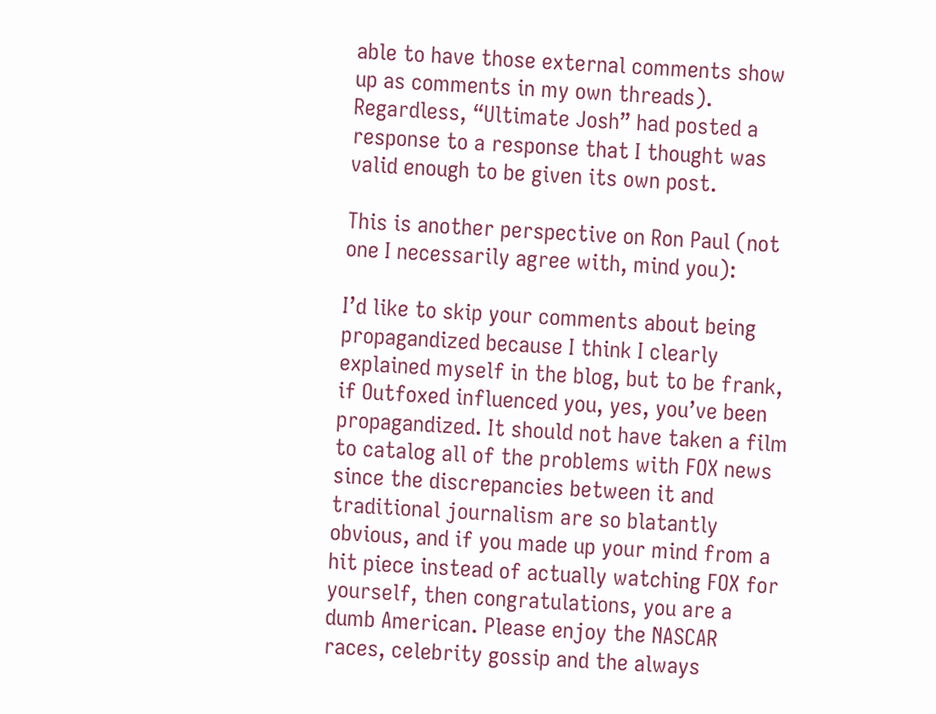able to have those external comments show up as comments in my own threads). Regardless, “Ultimate Josh” had posted a response to a response that I thought was valid enough to be given its own post.

This is another perspective on Ron Paul (not one I necessarily agree with, mind you):

I’d like to skip your comments about being propagandized because I think I clearly explained myself in the blog, but to be frank, if Outfoxed influenced you, yes, you’ve been propagandized. It should not have taken a film to catalog all of the problems with FOX news since the discrepancies between it and traditional journalism are so blatantly obvious, and if you made up your mind from a hit piece instead of actually watching FOX for yourself, then congratulations, you are a dumb American. Please enjoy the NASCAR races, celebrity gossip and the always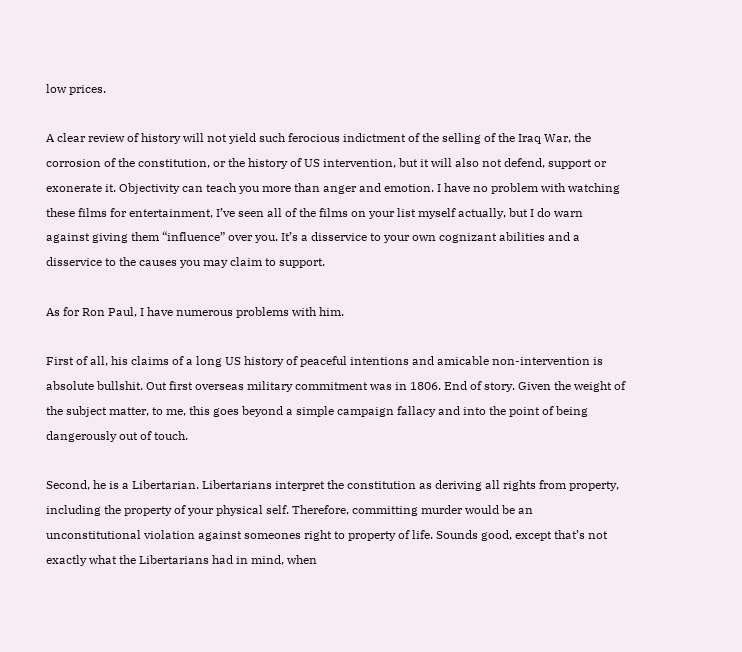low prices.

A clear review of history will not yield such ferocious indictment of the selling of the Iraq War, the corrosion of the constitution, or the history of US intervention, but it will also not defend, support or exonerate it. Objectivity can teach you more than anger and emotion. I have no problem with watching these films for entertainment, I’ve seen all of the films on your list myself actually, but I do warn against giving them “influence” over you. It’s a disservice to your own cognizant abilities and a disservice to the causes you may claim to support.

As for Ron Paul, I have numerous problems with him.

First of all, his claims of a long US history of peaceful intentions and amicable non-intervention is absolute bullshit. Out first overseas military commitment was in 1806. End of story. Given the weight of the subject matter, to me, this goes beyond a simple campaign fallacy and into the point of being dangerously out of touch.

Second, he is a Libertarian. Libertarians interpret the constitution as deriving all rights from property, including the property of your physical self. Therefore, committing murder would be an unconstitutional violation against someones right to property of life. Sounds good, except that’s not exactly what the Libertarians had in mind, when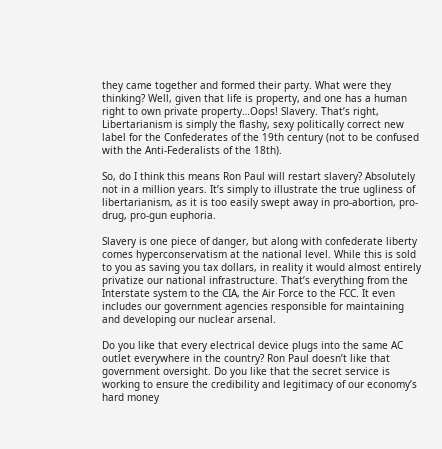they came together and formed their party. What were they thinking? Well, given that life is property, and one has a human right to own private property…Oops! Slavery. That’s right, Libertarianism is simply the flashy, sexy politically correct new label for the Confederates of the 19th century (not to be confused with the Anti-Federalists of the 18th).

So, do I think this means Ron Paul will restart slavery? Absolutely not in a million years. It’s simply to illustrate the true ugliness of libertarianism, as it is too easily swept away in pro-abortion, pro-drug, pro-gun euphoria.

Slavery is one piece of danger, but along with confederate liberty comes hyperconservatism at the national level. While this is sold to you as saving you tax dollars, in reality it would almost entirely privatize our national infrastructure. That’s everything from the Interstate system to the CIA, the Air Force to the FCC. It even includes our government agencies responsible for maintaining and developing our nuclear arsenal.

Do you like that every electrical device plugs into the same AC outlet everywhere in the country? Ron Paul doesn’t like that government oversight. Do you like that the secret service is working to ensure the credibility and legitimacy of our economy’s hard money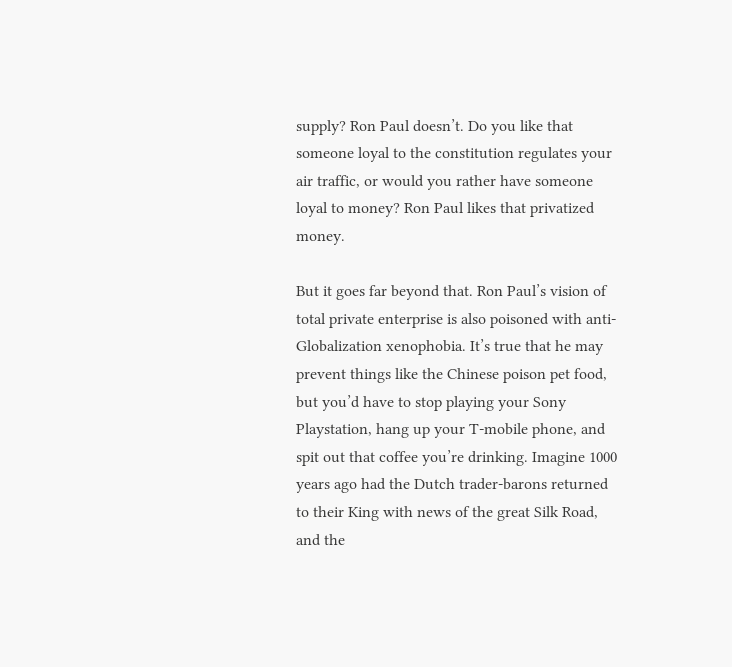supply? Ron Paul doesn’t. Do you like that someone loyal to the constitution regulates your air traffic, or would you rather have someone loyal to money? Ron Paul likes that privatized money.

But it goes far beyond that. Ron Paul’s vision of total private enterprise is also poisoned with anti-Globalization xenophobia. It’s true that he may prevent things like the Chinese poison pet food, but you’d have to stop playing your Sony Playstation, hang up your T-mobile phone, and spit out that coffee you’re drinking. Imagine 1000 years ago had the Dutch trader-barons returned to their King with news of the great Silk Road, and the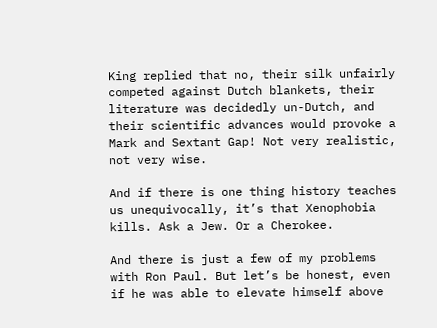King replied that no, their silk unfairly competed against Dutch blankets, their literature was decidedly un-Dutch, and their scientific advances would provoke a Mark and Sextant Gap! Not very realistic, not very wise.

And if there is one thing history teaches us unequivocally, it’s that Xenophobia kills. Ask a Jew. Or a Cherokee.

And there is just a few of my problems with Ron Paul. But let’s be honest, even if he was able to elevate himself above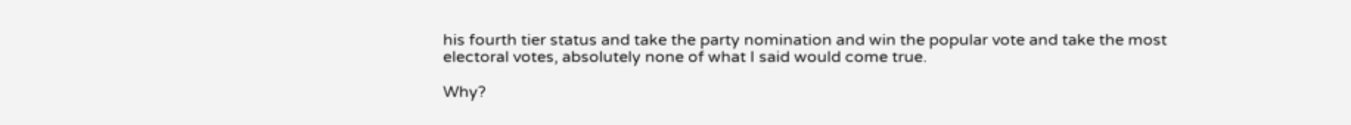his fourth tier status and take the party nomination and win the popular vote and take the most electoral votes, absolutely none of what I said would come true.

Why?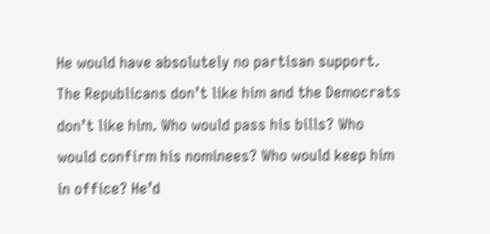He would have absolutely no partisan support. The Republicans don’t like him and the Democrats don’t like him. Who would pass his bills? Who would confirm his nominees? Who would keep him in office? He’d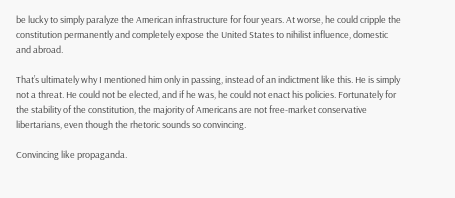be lucky to simply paralyze the American infrastructure for four years. At worse, he could cripple the constitution permanently and completely expose the United States to nihilist influence, domestic and abroad.

That’s ultimately why I mentioned him only in passing, instead of an indictment like this. He is simply not a threat. He could not be elected, and if he was, he could not enact his policies. Fortunately for the stability of the constitution, the majority of Americans are not free-market conservative libertarians, even though the rhetoric sounds so convincing.

Convincing like propaganda.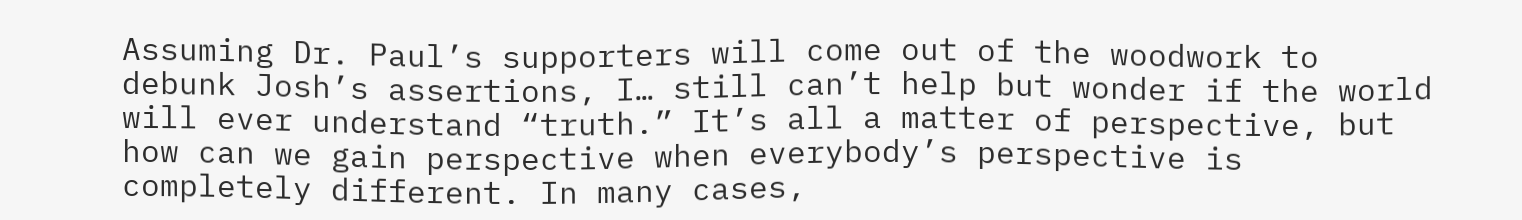Assuming Dr. Paul’s supporters will come out of the woodwork to debunk Josh’s assertions, I… still can’t help but wonder if the world will ever understand “truth.” It’s all a matter of perspective, but how can we gain perspective when everybody’s perspective is completely different. In many cases,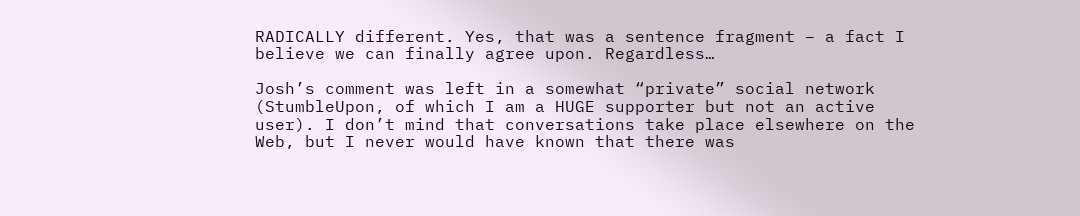RADICALLY different. Yes, that was a sentence fragment – a fact I believe we can finally agree upon. Regardless…

Josh’s comment was left in a somewhat “private” social network (StumbleUpon, of which I am a HUGE supporter but not an active user). I don’t mind that conversations take place elsewhere on the Web, but I never would have known that there was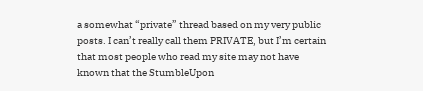a somewhat “private” thread based on my very public posts. I can’t really call them PRIVATE, but I’m certain that most people who read my site may not have known that the StumbleUpon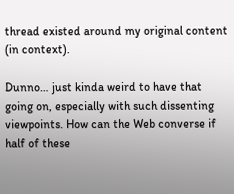thread existed around my original content (in context).

Dunno… just kinda weird to have that going on, especially with such dissenting viewpoints. How can the Web converse if half of these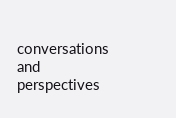conversations and perspectives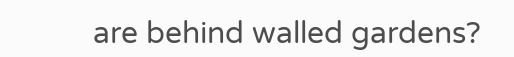are behind walled gardens?